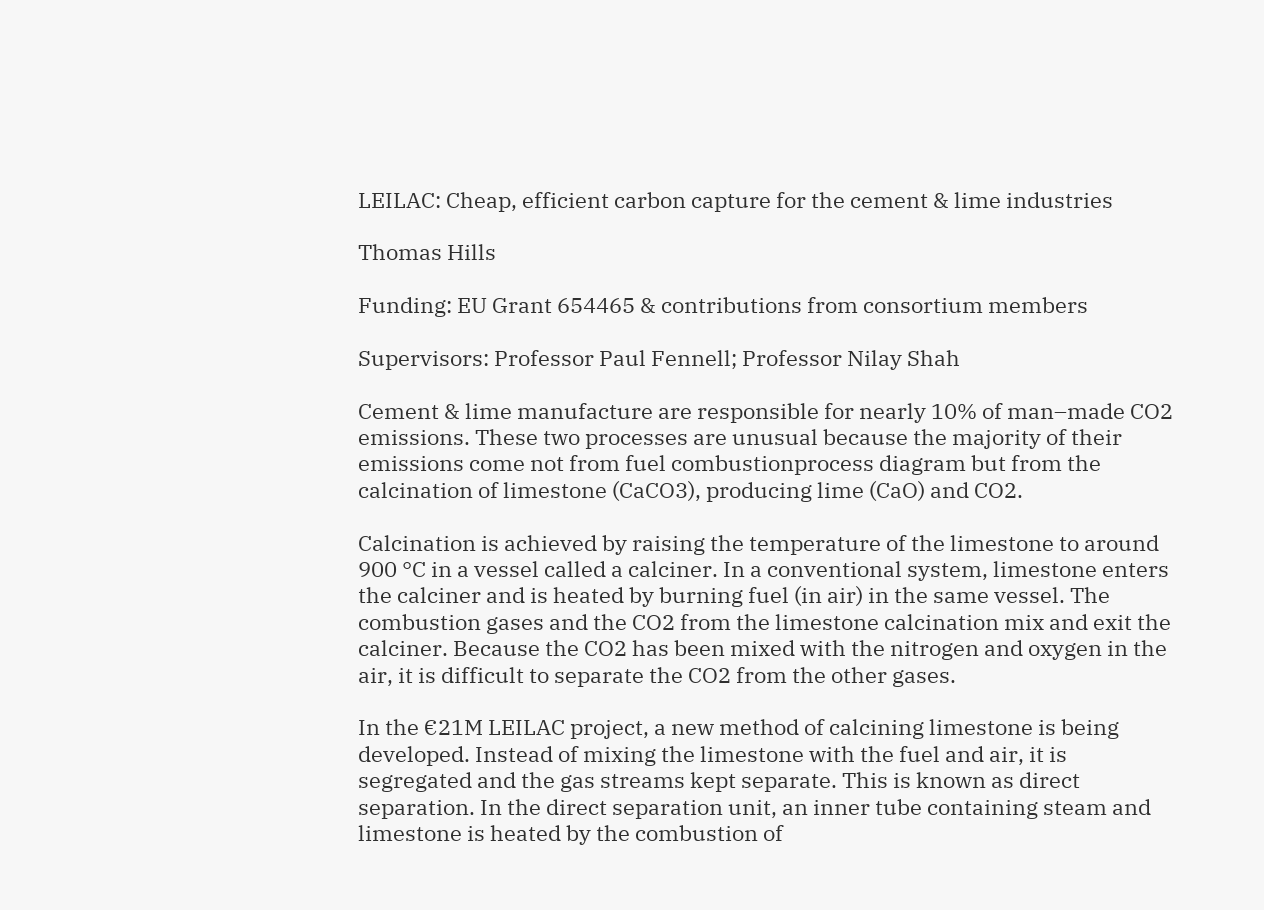LEILAC: Cheap, efficient carbon capture for the cement & lime industries

Thomas Hills

Funding: EU Grant 654465 & contributions from consortium members

Supervisors: Professor Paul Fennell; Professor Nilay Shah

Cement & lime manufacture are responsible for nearly 10% of man–made CO2 emissions. These two processes are unusual because the majority of their emissions come not from fuel combustionprocess diagram but from the calcination of limestone (CaCO3), producing lime (CaO) and CO2.

Calcination is achieved by raising the temperature of the limestone to around 900 °C in a vessel called a calciner. In a conventional system, limestone enters the calciner and is heated by burning fuel (in air) in the same vessel. The combustion gases and the CO2 from the limestone calcination mix and exit the calciner. Because the CO2 has been mixed with the nitrogen and oxygen in the air, it is difficult to separate the CO2 from the other gases.

In the €21M LEILAC project, a new method of calcining limestone is being developed. Instead of mixing the limestone with the fuel and air, it is segregated and the gas streams kept separate. This is known as direct separation. In the direct separation unit, an inner tube containing steam and limestone is heated by the combustion of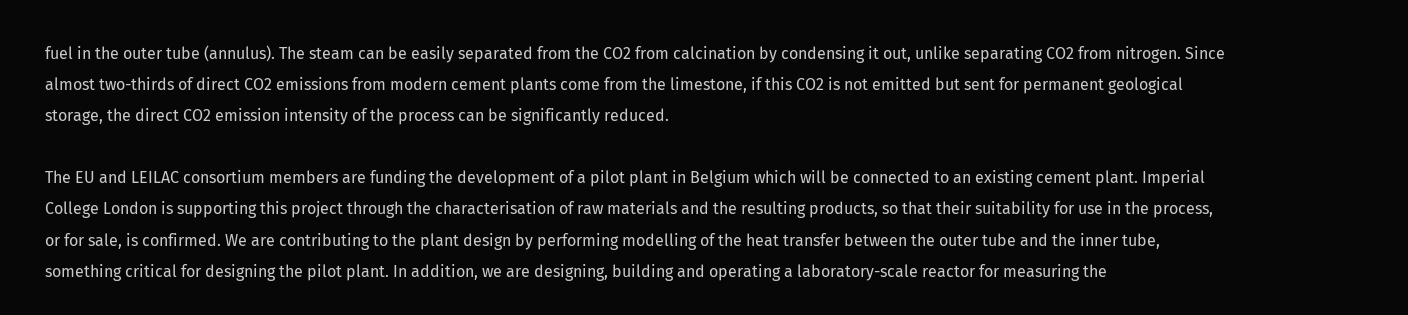fuel in the outer tube (annulus). The steam can be easily separated from the CO2 from calcination by condensing it out, unlike separating CO2 from nitrogen. Since almost two-thirds of direct CO2 emissions from modern cement plants come from the limestone, if this CO2 is not emitted but sent for permanent geological storage, the direct CO2 emission intensity of the process can be significantly reduced.

The EU and LEILAC consortium members are funding the development of a pilot plant in Belgium which will be connected to an existing cement plant. Imperial College London is supporting this project through the characterisation of raw materials and the resulting products, so that their suitability for use in the process, or for sale, is confirmed. We are contributing to the plant design by performing modelling of the heat transfer between the outer tube and the inner tube, something critical for designing the pilot plant. In addition, we are designing, building and operating a laboratory-scale reactor for measuring the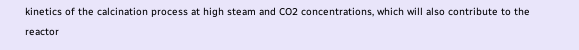kinetics of the calcination process at high steam and CO2 concentrations, which will also contribute to the reactor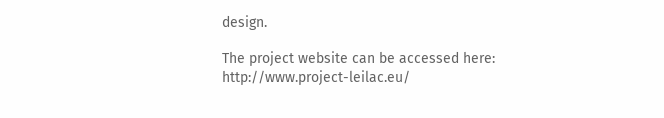design.

The project website can be accessed here: http://www.project-leilac.eu/